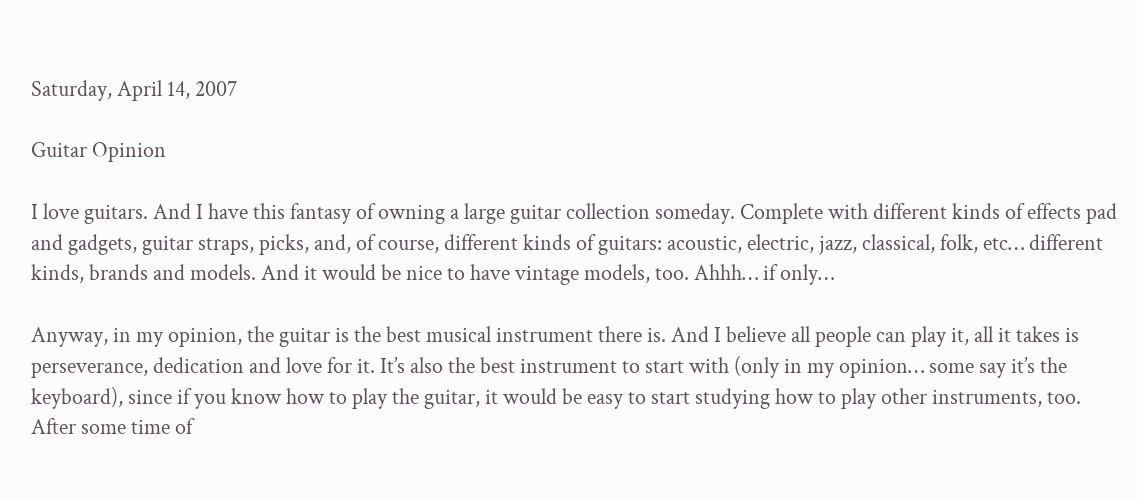Saturday, April 14, 2007

Guitar Opinion

I love guitars. And I have this fantasy of owning a large guitar collection someday. Complete with different kinds of effects pad and gadgets, guitar straps, picks, and, of course, different kinds of guitars: acoustic, electric, jazz, classical, folk, etc… different kinds, brands and models. And it would be nice to have vintage models, too. Ahhh… if only…

Anyway, in my opinion, the guitar is the best musical instrument there is. And I believe all people can play it, all it takes is perseverance, dedication and love for it. It’s also the best instrument to start with (only in my opinion… some say it’s the keyboard), since if you know how to play the guitar, it would be easy to start studying how to play other instruments, too. After some time of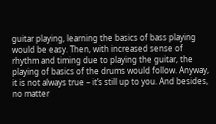guitar playing, learning the basics of bass playing would be easy. Then, with increased sense of rhythm and timing due to playing the guitar, the playing of basics of the drums would follow. Anyway, it is not always true – it’s still up to you. And besides, no matter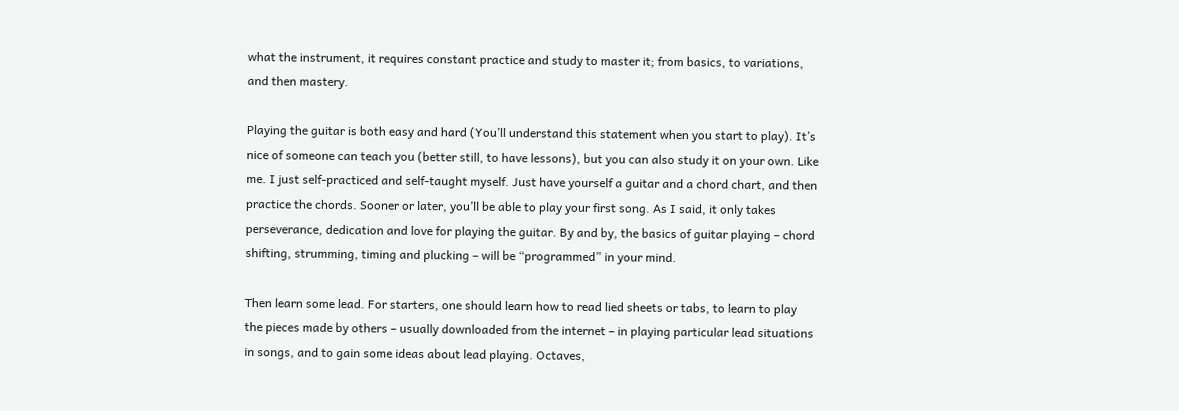what the instrument, it requires constant practice and study to master it; from basics, to variations, and then mastery.

Playing the guitar is both easy and hard (You’ll understand this statement when you start to play). It’s nice of someone can teach you (better still, to have lessons), but you can also study it on your own. Like me. I just self-practiced and self-taught myself. Just have yourself a guitar and a chord chart, and then practice the chords. Sooner or later, you’ll be able to play your first song. As I said, it only takes perseverance, dedication and love for playing the guitar. By and by, the basics of guitar playing – chord shifting, strumming, timing and plucking – will be “programmed” in your mind.

Then learn some lead. For starters, one should learn how to read lied sheets or tabs, to learn to play the pieces made by others – usually downloaded from the internet – in playing particular lead situations in songs, and to gain some ideas about lead playing. Octaves,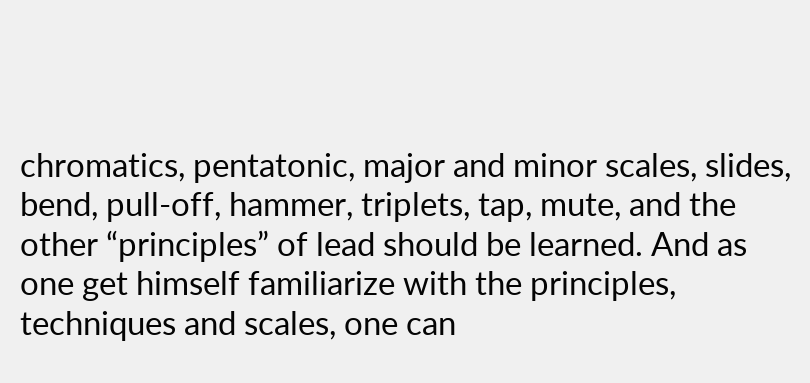chromatics, pentatonic, major and minor scales, slides, bend, pull-off, hammer, triplets, tap, mute, and the other “principles” of lead should be learned. And as one get himself familiarize with the principles, techniques and scales, one can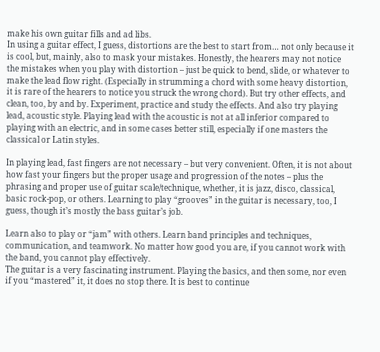make his own guitar fills and ad libs.
In using a guitar effect, I guess, distortions are the best to start from… not only because it is cool, but, mainly, also to mask your mistakes. Honestly, the hearers may not notice the mistakes when you play with distortion – just be quick to bend, slide, or whatever to make the lead flow right. (Especially in strumming a chord with some heavy distortion, it is rare of the hearers to notice you struck the wrong chord). But try other effects, and clean, too, by and by. Experiment, practice and study the effects. And also try playing lead, acoustic style. Playing lead with the acoustic is not at all inferior compared to playing with an electric, and in some cases better still, especially if one masters the classical or Latin styles.

In playing lead, fast fingers are not necessary – but very convenient. Often, it is not about how fast your fingers but the proper usage and progression of the notes – plus the phrasing and proper use of guitar scale/technique, whether, it is jazz, disco, classical, basic rock-pop, or others. Learning to play “grooves” in the guitar is necessary, too, I guess, though it’s mostly the bass guitar’s job.

Learn also to play or “jam” with others. Learn band principles and techniques, communication, and teamwork. No matter how good you are, if you cannot work with the band, you cannot play effectively.
The guitar is a very fascinating instrument. Playing the basics, and then some, nor even if you “mastered” it, it does no stop there. It is best to continue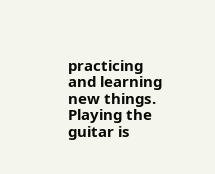practicing and learning new things. Playing the guitar is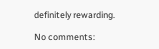definitely rewarding.

No comments: